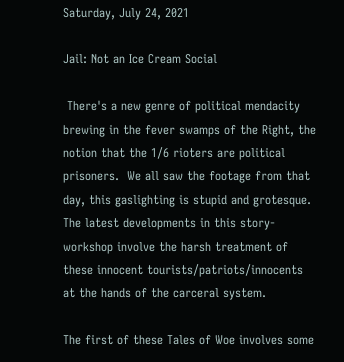Saturday, July 24, 2021

Jail: Not an Ice Cream Social

 There's a new genre of political mendacity brewing in the fever swamps of the Right, the notion that the 1/6 rioters are political prisoners.  We all saw the footage from that day, this gaslighting is stupid and grotesque.  The latest developments in this story-workshop involve the harsh treatment of these innocent tourists/patriots/innocents at the hands of the carceral system.

The first of these Tales of Woe involves some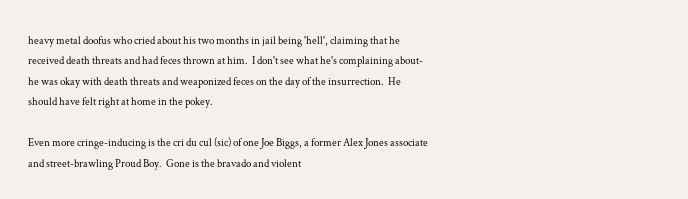heavy metal doofus who cried about his two months in jail being 'hell', claiming that he received death threats and had feces thrown at him.  I don't see what he's complaining about- he was okay with death threats and weaponized feces on the day of the insurrection.  He should have felt right at home in the pokey.

Even more cringe-inducing is the cri du cul (sic) of one Joe Biggs, a former Alex Jones associate and street-brawling Proud Boy.  Gone is the bravado and violent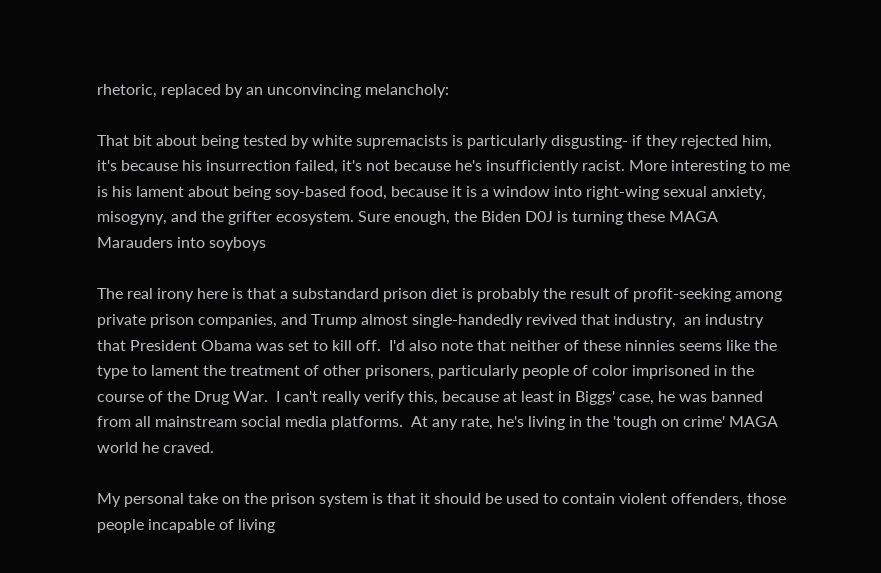rhetoric, replaced by an unconvincing melancholy:

That bit about being tested by white supremacists is particularly disgusting- if they rejected him, it's because his insurrection failed, it's not because he's insufficiently racist. More interesting to me is his lament about being soy-based food, because it is a window into right-wing sexual anxiety, misogyny, and the grifter ecosystem. Sure enough, the Biden D0J is turning these MAGA Marauders into soyboys

The real irony here is that a substandard prison diet is probably the result of profit-seeking among private prison companies, and Trump almost single-handedly revived that industry,  an industry that President Obama was set to kill off.  I'd also note that neither of these ninnies seems like the type to lament the treatment of other prisoners, particularly people of color imprisoned in the course of the Drug War.  I can't really verify this, because at least in Biggs' case, he was banned from all mainstream social media platforms.  At any rate, he's living in the 'tough on crime' MAGA world he craved.

My personal take on the prison system is that it should be used to contain violent offenders, those people incapable of living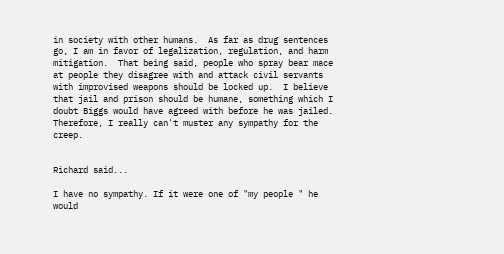in society with other humans.  As far as drug sentences go, I am in favor of legalization, regulation, and harm mitigation.  That being said, people who spray bear mace at people they disagree with and attack civil servants with improvised weapons should be locked up.  I believe that jail and prison should be humane, something which I doubt Biggs would have agreed with before he was jailed.  Therefore, I really can't muster any sympathy for the creep.


Richard said...

I have no sympathy. If it were one of "my people " he would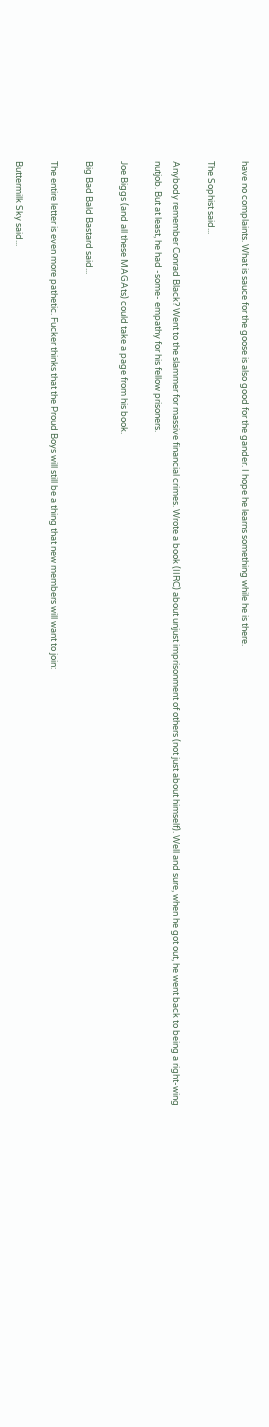have no complaints. What is sauce for the goose is also good for the gander. I hope he learns something while he is there.

The Sophist said...

Anybody remember Conrad Black? Went to the slammer for massive financial crimes. Wrote a book (IIRC) about unjust imprisonment of others (not just about himself). Well and sure, when he got out, he went back to being a right-wing nutjob. But at least, he had -some- empathy for his fellow prisoners.

Joe Biggs (and all these MAGAts) could take a page from his book.

Big Bad Bald Bastard said...

The entire letter is even more pathetic. Fucker thinks that the Proud Boys will still be a thing that new members will want to join:

Buttermilk Sky said...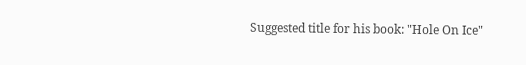Suggested title for his book: "Hole On Ice"